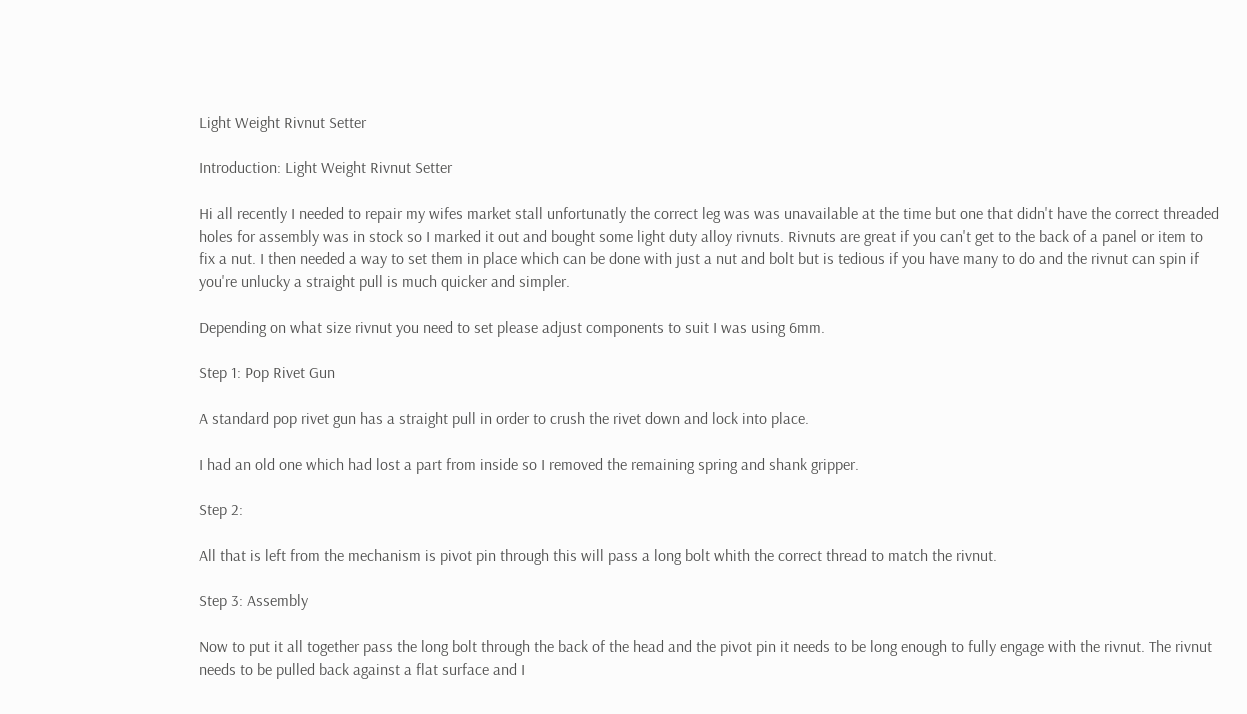Light Weight Rivnut Setter

Introduction: Light Weight Rivnut Setter

Hi all recently I needed to repair my wifes market stall unfortunatly the correct leg was was unavailable at the time but one that didn't have the correct threaded holes for assembly was in stock so I marked it out and bought some light duty alloy rivnuts. Rivnuts are great if you can't get to the back of a panel or item to fix a nut. I then needed a way to set them in place which can be done with just a nut and bolt but is tedious if you have many to do and the rivnut can spin if you're unlucky a straight pull is much quicker and simpler.

Depending on what size rivnut you need to set please adjust components to suit I was using 6mm.

Step 1: Pop Rivet Gun

A standard pop rivet gun has a straight pull in order to crush the rivet down and lock into place.

I had an old one which had lost a part from inside so I removed the remaining spring and shank gripper.

Step 2:

All that is left from the mechanism is pivot pin through this will pass a long bolt whith the correct thread to match the rivnut.

Step 3: Assembly

Now to put it all together pass the long bolt through the back of the head and the pivot pin it needs to be long enough to fully engage with the rivnut. The rivnut needs to be pulled back against a flat surface and I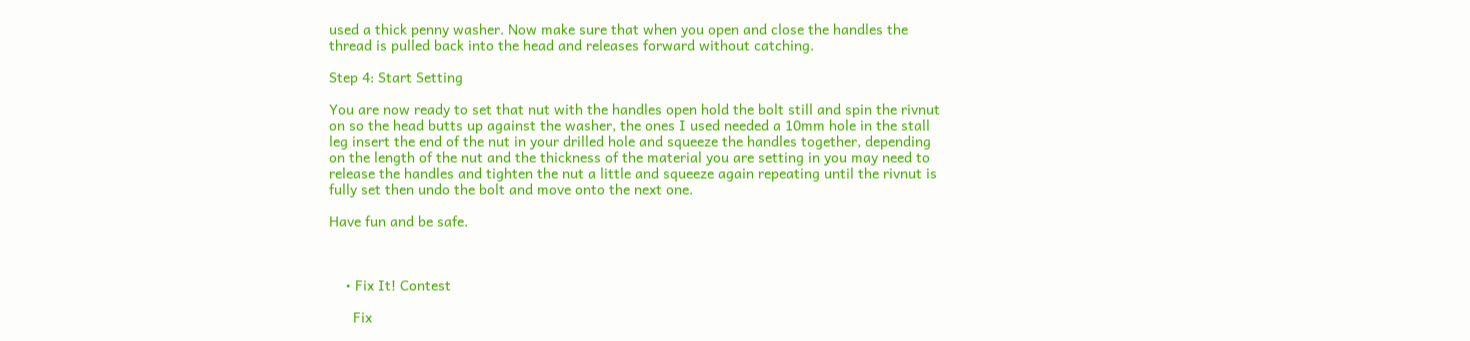used a thick penny washer. Now make sure that when you open and close the handles the thread is pulled back into the head and releases forward without catching.

Step 4: Start Setting

You are now ready to set that nut with the handles open hold the bolt still and spin the rivnut on so the head butts up against the washer, the ones I used needed a 10mm hole in the stall leg insert the end of the nut in your drilled hole and squeeze the handles together, depending on the length of the nut and the thickness of the material you are setting in you may need to release the handles and tighten the nut a little and squeeze again repeating until the rivnut is fully set then undo the bolt and move onto the next one.

Have fun and be safe.



    • Fix It! Contest

      Fix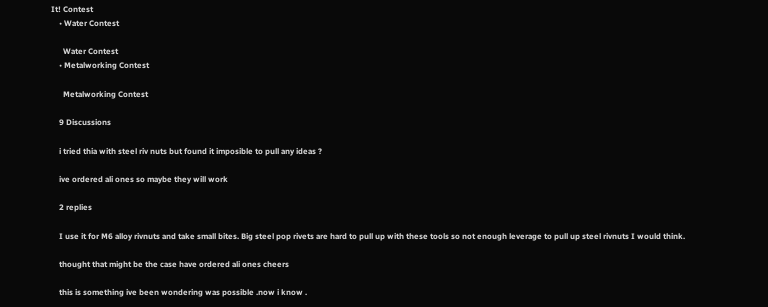It! Contest
    • Water Contest

      Water Contest
    • Metalworking Contest

      Metalworking Contest

    9 Discussions

    i tried thia with steel riv nuts but found it imposible to pull any ideas ?

    ive ordered ali ones so maybe they will work

    2 replies

    I use it for M6 alloy rivnuts and take small bites. Big steel pop rivets are hard to pull up with these tools so not enough leverage to pull up steel rivnuts I would think.

    thought that might be the case have ordered ali ones cheers

    this is something ive been wondering was possible .now i know .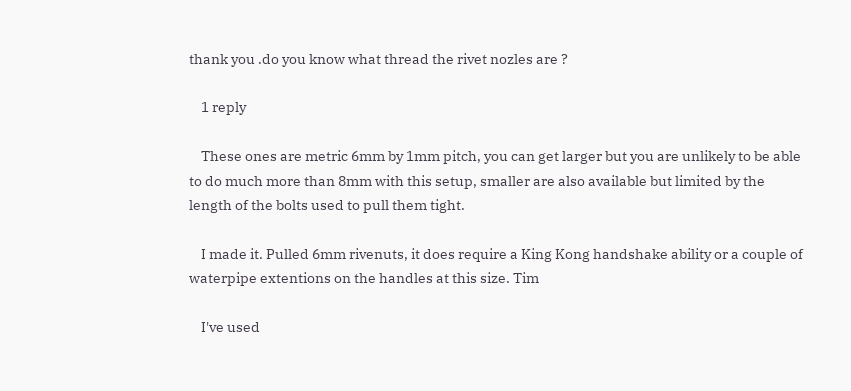thank you .do you know what thread the rivet nozles are ?

    1 reply

    These ones are metric 6mm by 1mm pitch, you can get larger but you are unlikely to be able to do much more than 8mm with this setup, smaller are also available but limited by the length of the bolts used to pull them tight.

    I made it. Pulled 6mm rivenuts, it does require a King Kong handshake ability or a couple of waterpipe extentions on the handles at this size. Tim

    I've used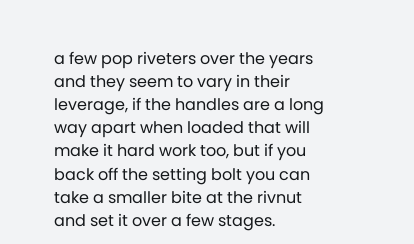a few pop riveters over the years and they seem to vary in their leverage, if the handles are a long way apart when loaded that will make it hard work too, but if you back off the setting bolt you can take a smaller bite at the rivnut and set it over a few stages.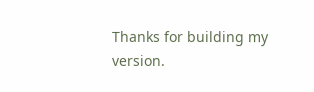Thanks for building my version.